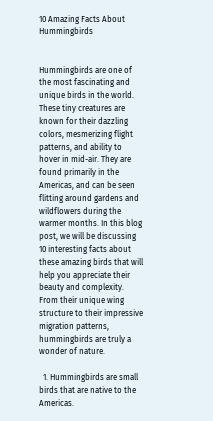10 Amazing Facts About Hummingbirds


Hummingbirds are one of the most fascinating and unique birds in the world. These tiny creatures are known for their dazzling colors, mesmerizing flight patterns, and ability to hover in mid-air. They are found primarily in the Americas, and can be seen flitting around gardens and wildflowers during the warmer months. In this blog post, we will be discussing 10 interesting facts about these amazing birds that will help you appreciate their beauty and complexity. From their unique wing structure to their impressive migration patterns, hummingbirds are truly a wonder of nature.

  1. Hummingbirds are small birds that are native to the Americas.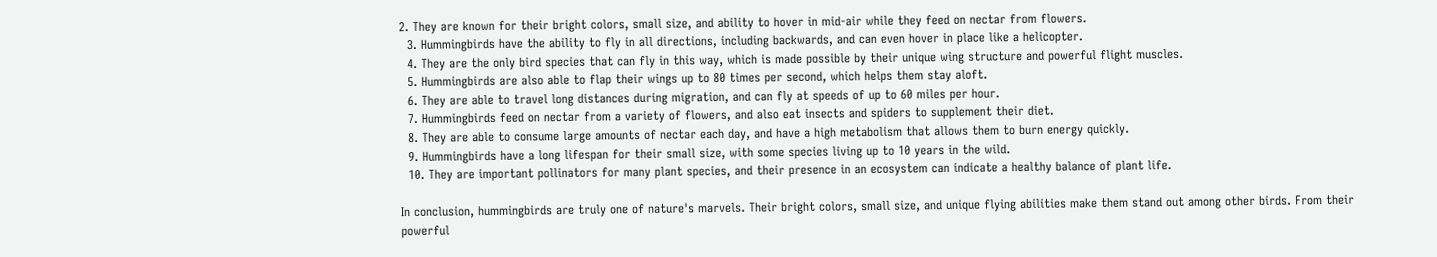2. They are known for their bright colors, small size, and ability to hover in mid-air while they feed on nectar from flowers.
  3. Hummingbirds have the ability to fly in all directions, including backwards, and can even hover in place like a helicopter.
  4. They are the only bird species that can fly in this way, which is made possible by their unique wing structure and powerful flight muscles.
  5. Hummingbirds are also able to flap their wings up to 80 times per second, which helps them stay aloft.
  6. They are able to travel long distances during migration, and can fly at speeds of up to 60 miles per hour.
  7. Hummingbirds feed on nectar from a variety of flowers, and also eat insects and spiders to supplement their diet.
  8. They are able to consume large amounts of nectar each day, and have a high metabolism that allows them to burn energy quickly.
  9. Hummingbirds have a long lifespan for their small size, with some species living up to 10 years in the wild.
  10. They are important pollinators for many plant species, and their presence in an ecosystem can indicate a healthy balance of plant life.

In conclusion, hummingbirds are truly one of nature's marvels. Their bright colors, small size, and unique flying abilities make them stand out among other birds. From their powerful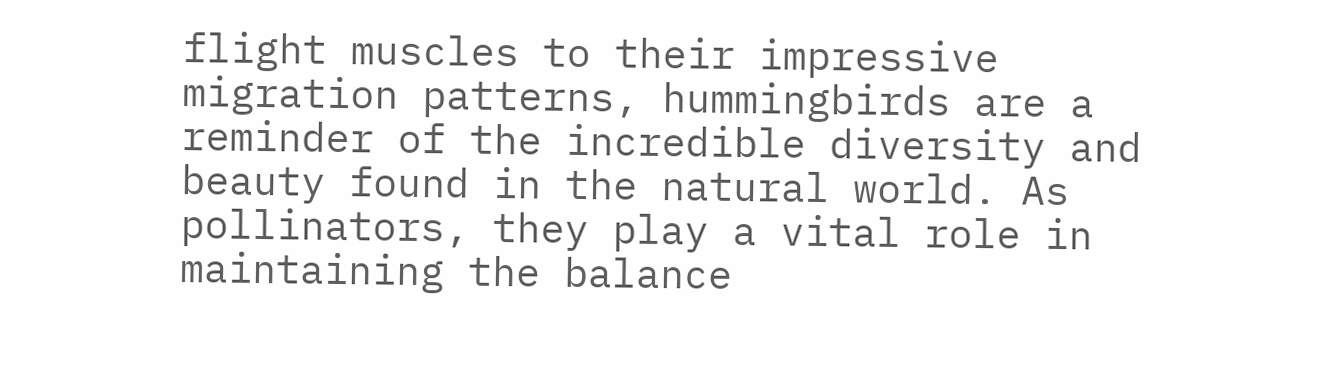flight muscles to their impressive migration patterns, hummingbirds are a reminder of the incredible diversity and beauty found in the natural world. As pollinators, they play a vital role in maintaining the balance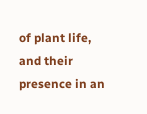of plant life, and their presence in an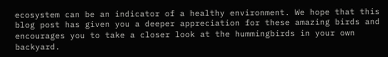ecosystem can be an indicator of a healthy environment. We hope that this blog post has given you a deeper appreciation for these amazing birds and encourages you to take a closer look at the hummingbirds in your own backyard.